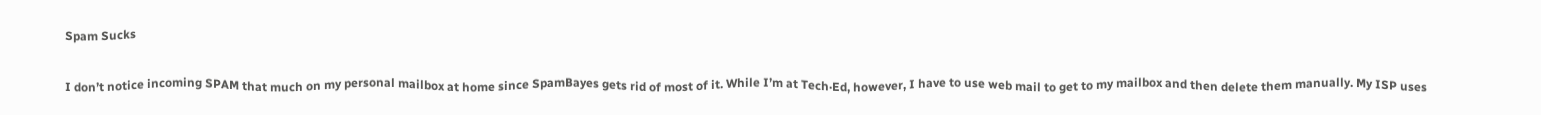Spam Sucks

I don’t notice incoming SPAM that much on my personal mailbox at home since SpamBayes gets rid of most of it. While I’m at Tech·Ed, however, I have to use web mail to get to my mailbox and then delete them manually. My ISP uses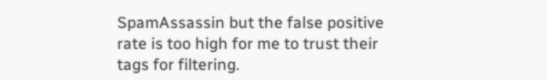SpamAssassin but the false positive rate is too high for me to trust their tags for filtering.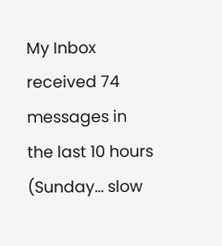My Inbox received 74 messages in the last 10 hours (Sunday… slow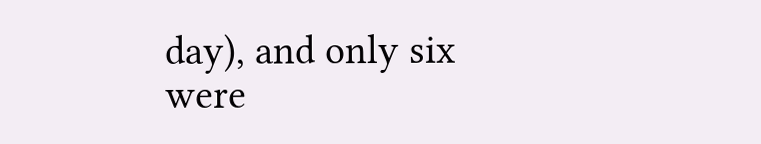day), and only six were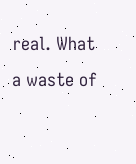real. What a waste of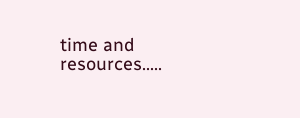time and resources…..